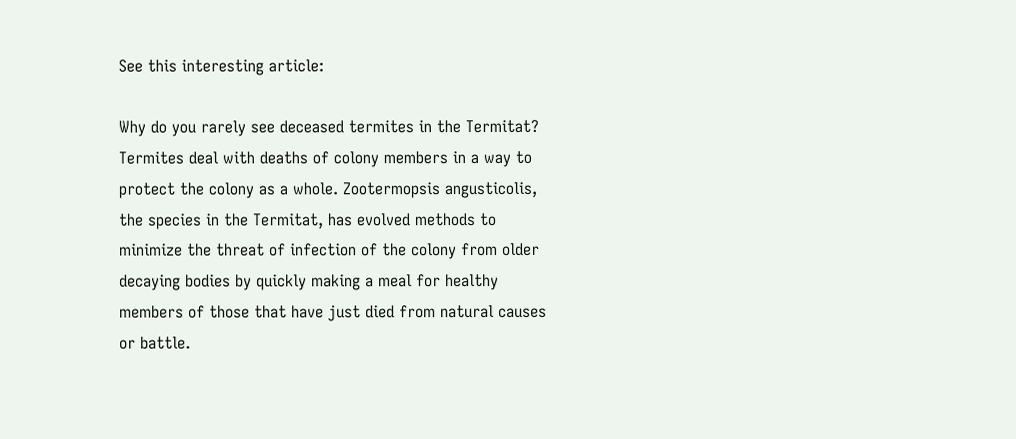See this interesting article:

Why do you rarely see deceased termites in the Termitat? Termites deal with deaths of colony members in a way to protect the colony as a whole. Zootermopsis angusticolis, the species in the Termitat, has evolved methods to minimize the threat of infection of the colony from older decaying bodies by quickly making a meal for healthy members of those that have just died from natural causes or battle.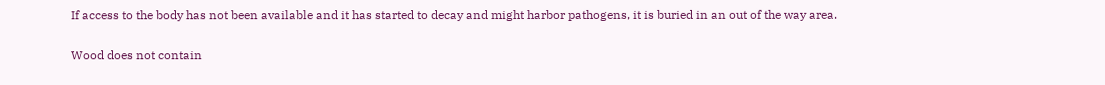If access to the body has not been available and it has started to decay and might harbor pathogens, it is buried in an out of the way area.

Wood does not contain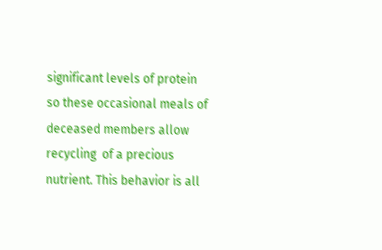significant levels of protein so these occasional meals of deceased members allow recycling  of a precious nutrient. This behavior is all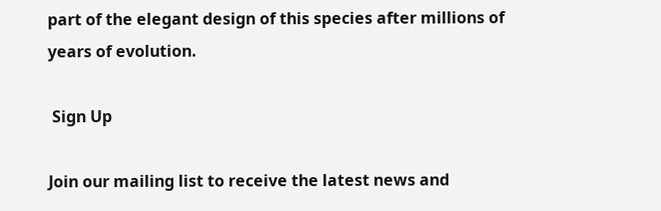part of the elegant design of this species after millions of years of evolution.

 Sign Up

Join our mailing list to receive the latest news and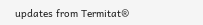updates from Termitat®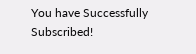You have Successfully Subscribed!